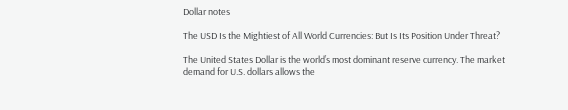Dollar notes

The USD Is the Mightiest of All World Currencies: But Is Its Position Under Threat?

The United States Dollar is the world’s most dominant reserve currency. The market demand for U.S. dollars allows the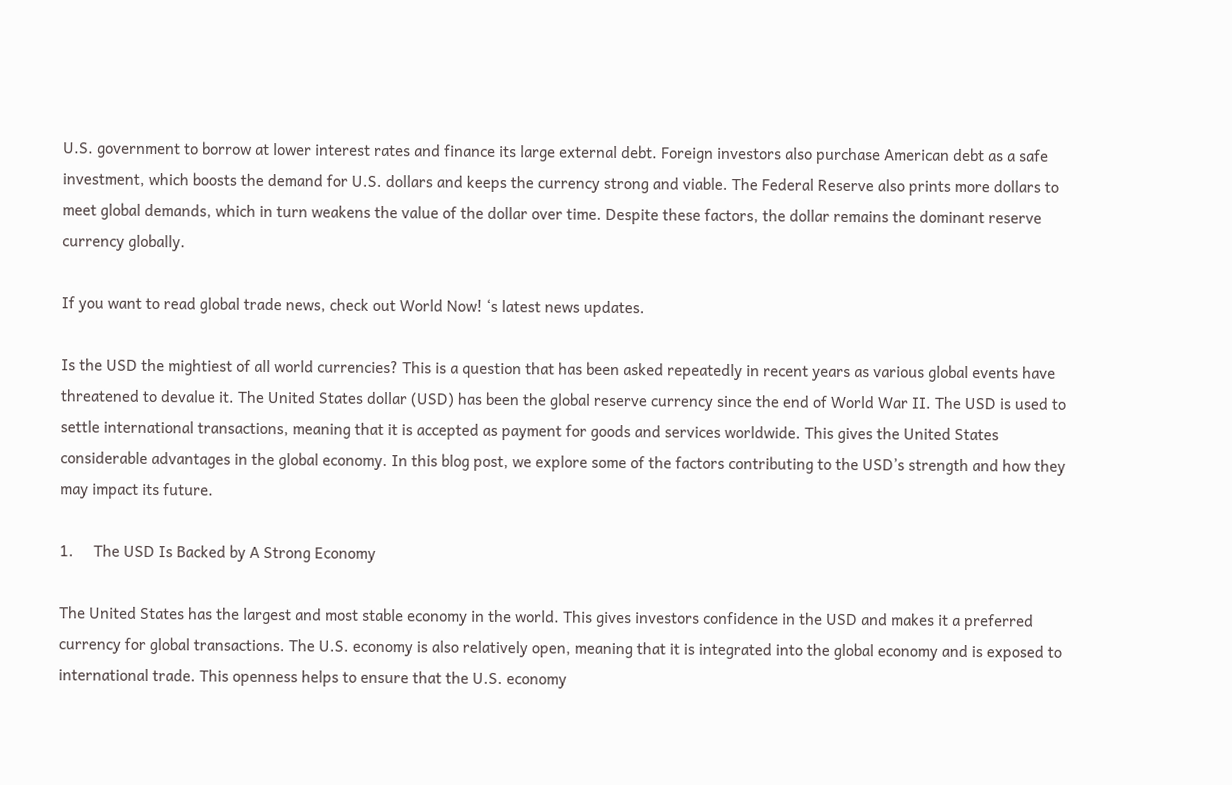U.S. government to borrow at lower interest rates and finance its large external debt. Foreign investors also purchase American debt as a safe investment, which boosts the demand for U.S. dollars and keeps the currency strong and viable. The Federal Reserve also prints more dollars to meet global demands, which in turn weakens the value of the dollar over time. Despite these factors, the dollar remains the dominant reserve currency globally.

If you want to read global trade news, check out World Now! ‘s latest news updates.

Is the USD the mightiest of all world currencies? This is a question that has been asked repeatedly in recent years as various global events have threatened to devalue it. The United States dollar (USD) has been the global reserve currency since the end of World War II. The USD is used to settle international transactions, meaning that it is accepted as payment for goods and services worldwide. This gives the United States considerable advantages in the global economy. In this blog post, we explore some of the factors contributing to the USD’s strength and how they may impact its future.

1.     The USD Is Backed by A Strong Economy

The United States has the largest and most stable economy in the world. This gives investors confidence in the USD and makes it a preferred currency for global transactions. The U.S. economy is also relatively open, meaning that it is integrated into the global economy and is exposed to international trade. This openness helps to ensure that the U.S. economy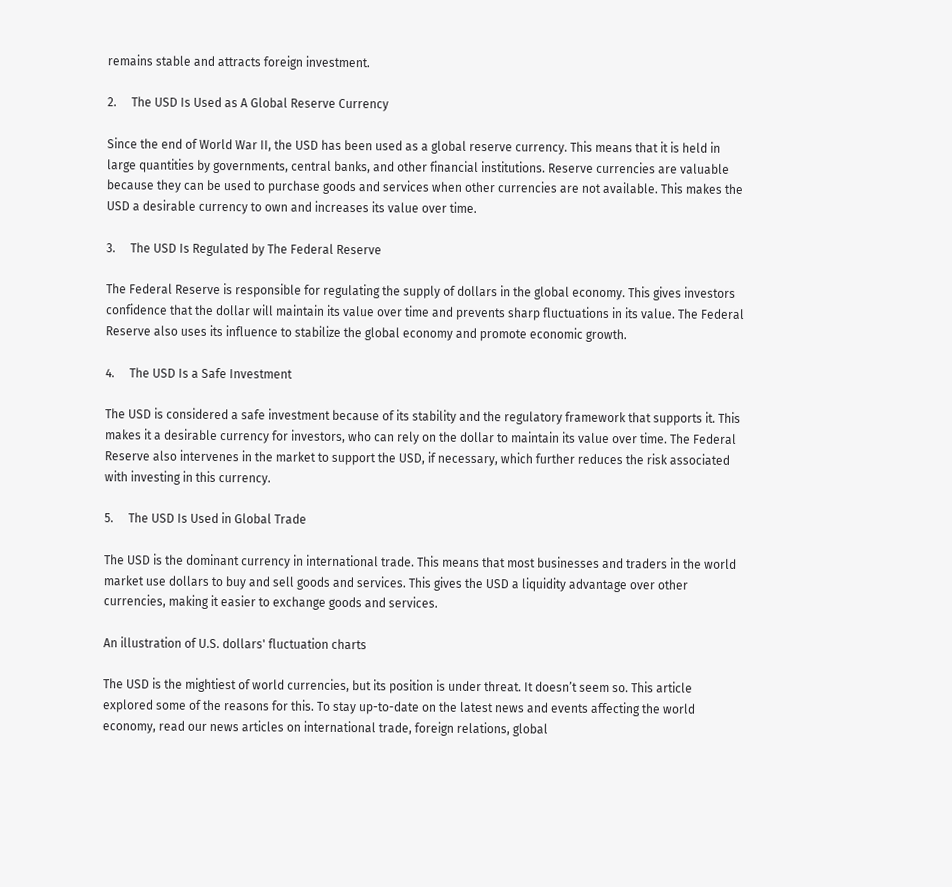remains stable and attracts foreign investment.

2.     The USD Is Used as A Global Reserve Currency

Since the end of World War II, the USD has been used as a global reserve currency. This means that it is held in large quantities by governments, central banks, and other financial institutions. Reserve currencies are valuable because they can be used to purchase goods and services when other currencies are not available. This makes the USD a desirable currency to own and increases its value over time.

3.     The USD Is Regulated by The Federal Reserve

The Federal Reserve is responsible for regulating the supply of dollars in the global economy. This gives investors confidence that the dollar will maintain its value over time and prevents sharp fluctuations in its value. The Federal Reserve also uses its influence to stabilize the global economy and promote economic growth.

4.     The USD Is a Safe Investment

The USD is considered a safe investment because of its stability and the regulatory framework that supports it. This makes it a desirable currency for investors, who can rely on the dollar to maintain its value over time. The Federal Reserve also intervenes in the market to support the USD, if necessary, which further reduces the risk associated with investing in this currency.

5.     The USD Is Used in Global Trade

The USD is the dominant currency in international trade. This means that most businesses and traders in the world market use dollars to buy and sell goods and services. This gives the USD a liquidity advantage over other currencies, making it easier to exchange goods and services.

An illustration of U.S. dollars' fluctuation charts

The USD is the mightiest of world currencies, but its position is under threat. It doesn’t seem so. This article explored some of the reasons for this. To stay up-to-date on the latest news and events affecting the world economy, read our news articles on international trade, foreign relations, global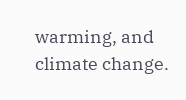warming, and climate change.